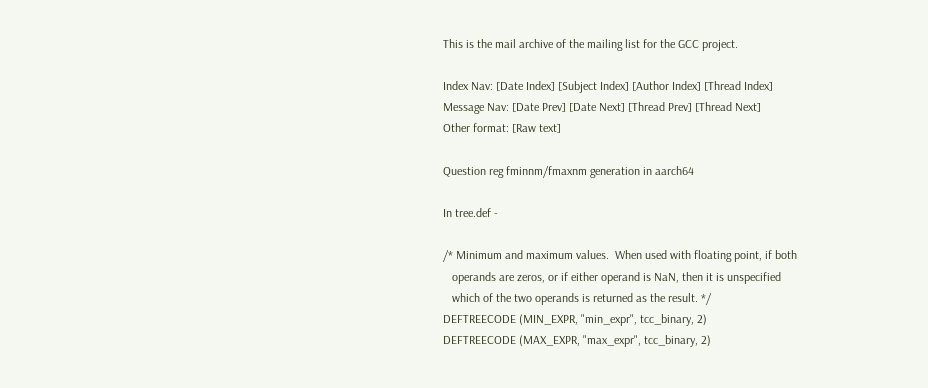This is the mail archive of the mailing list for the GCC project.

Index Nav: [Date Index] [Subject Index] [Author Index] [Thread Index]
Message Nav: [Date Prev] [Date Next] [Thread Prev] [Thread Next]
Other format: [Raw text]

Question reg fminnm/fmaxnm generation in aarch64

In tree.def -

/* Minimum and maximum values.  When used with floating point, if both
   operands are zeros, or if either operand is NaN, then it is unspecified
   which of the two operands is returned as the result. */
DEFTREECODE (MIN_EXPR, "min_expr", tcc_binary, 2)
DEFTREECODE (MAX_EXPR, "max_expr", tcc_binary, 2)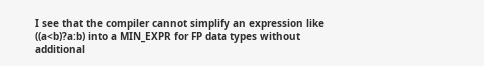I see that the compiler cannot simplify an expression like
((a<b)?a:b) into a MIN_EXPR for FP data types without additional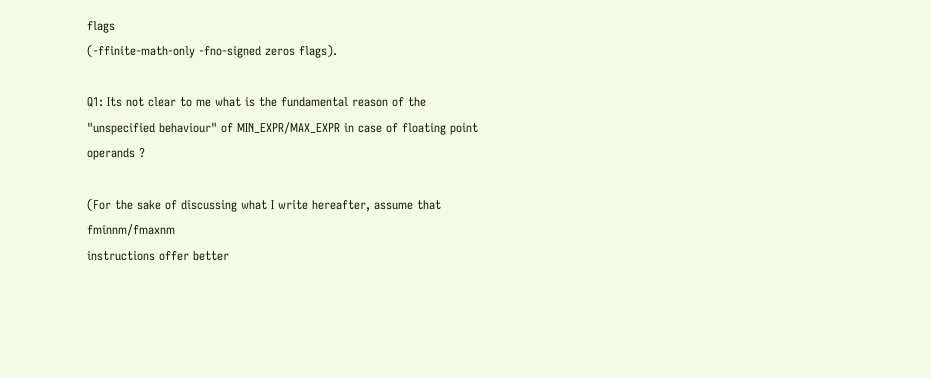flags
(-ffinite-math-only -fno-signed zeros flags).

Q1: Its not clear to me what is the fundamental reason of the
"unspecified behaviour" of MIN_EXPR/MAX_EXPR in case of floating point
operands ?

(For the sake of discussing what I write hereafter, assume that fminnm/fmaxnm
instructions offer better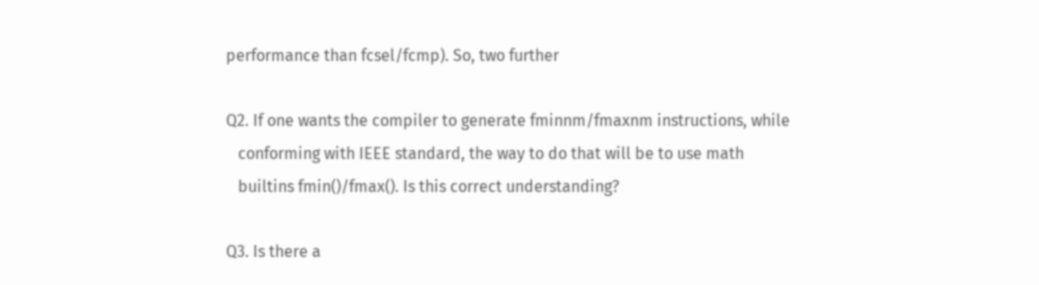performance than fcsel/fcmp). So, two further

Q2. If one wants the compiler to generate fminnm/fmaxnm instructions, while
   conforming with IEEE standard, the way to do that will be to use math
   builtins fmin()/fmax(). Is this correct understanding?

Q3. Is there a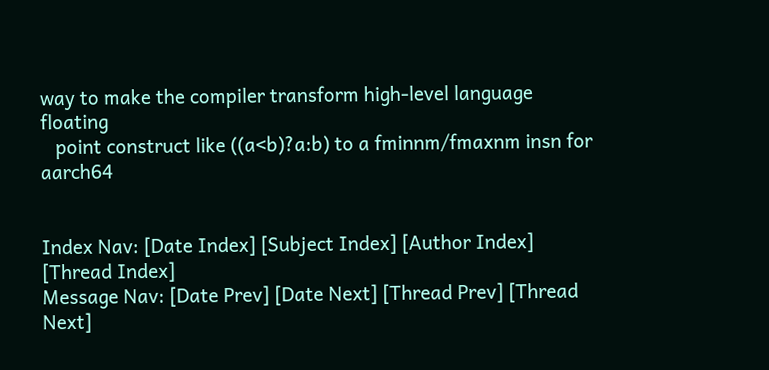way to make the compiler transform high-level language floating
   point construct like ((a<b)?a:b) to a fminnm/fmaxnm insn for aarch64


Index Nav: [Date Index] [Subject Index] [Author Index] [Thread Index]
Message Nav: [Date Prev] [Date Next] [Thread Prev] [Thread Next]